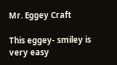Mr. Eggey Craft

This eggey- smiley is very easy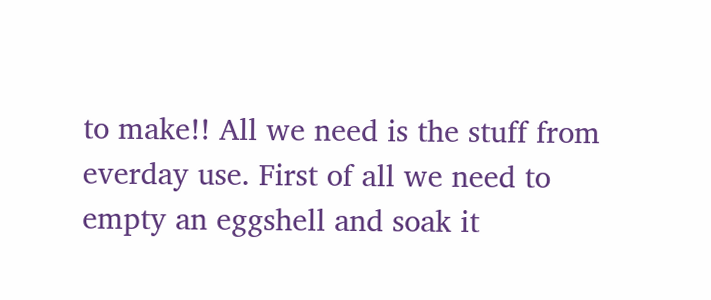to make!! All we need is the stuff from everday use. First of all we need to empty an eggshell and soak it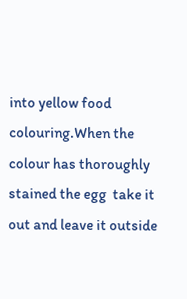into yellow food colouring.When the  colour has thoroughly stained the egg  take it out and leave it outside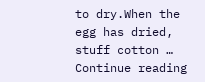to dry.When the egg has dried,  stuff cotton … Continue reading